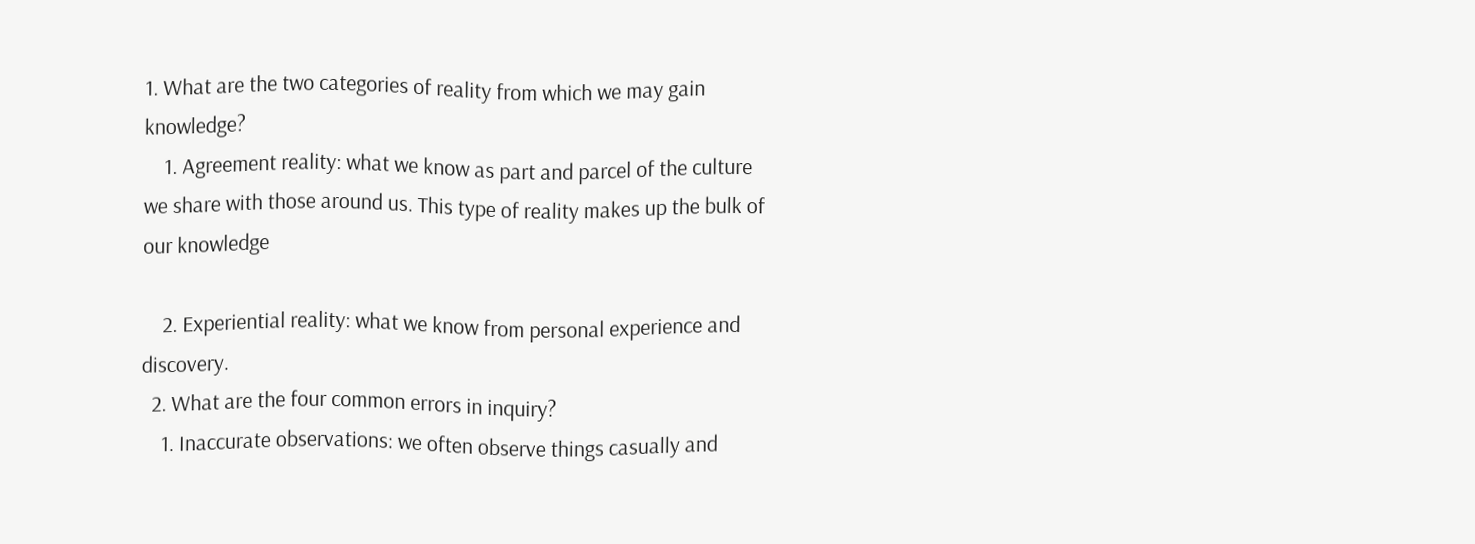1. What are the two categories of reality from which we may gain knowledge?
    1. Agreement reality: what we know as part and parcel of the culture we share with those around us. This type of reality makes up the bulk of our knowledge

    2. Experiential reality: what we know from personal experience and discovery.
  2. What are the four common errors in inquiry?
    1. Inaccurate observations: we often observe things casually and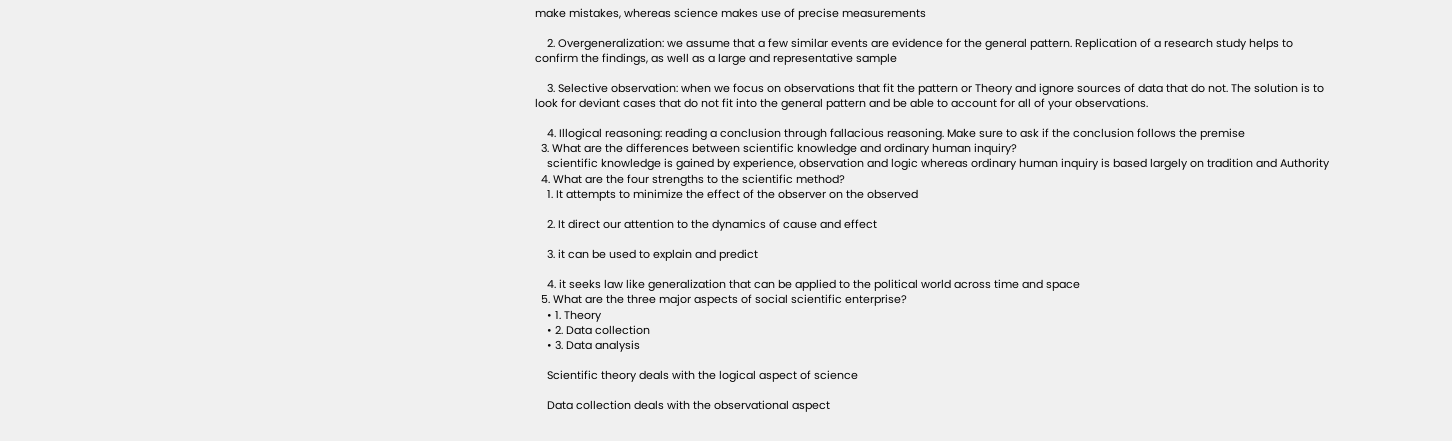make mistakes, whereas science makes use of precise measurements

    2. Overgeneralization: we assume that a few similar events are evidence for the general pattern. Replication of a research study helps to confirm the findings, as well as a large and representative sample

    3. Selective observation: when we focus on observations that fit the pattern or Theory and ignore sources of data that do not. The solution is to look for deviant cases that do not fit into the general pattern and be able to account for all of your observations.

    4. Illogical reasoning: reading a conclusion through fallacious reasoning. Make sure to ask if the conclusion follows the premise
  3. What are the differences between scientific knowledge and ordinary human inquiry?
    scientific knowledge is gained by experience, observation and logic whereas ordinary human inquiry is based largely on tradition and Authority
  4. What are the four strengths to the scientific method?
    1. It attempts to minimize the effect of the observer on the observed

    2. It direct our attention to the dynamics of cause and effect

    3. it can be used to explain and predict

    4. it seeks law like generalization that can be applied to the political world across time and space
  5. What are the three major aspects of social scientific enterprise?
    • 1. Theory
    • 2. Data collection
    • 3. Data analysis

    Scientific theory deals with the logical aspect of science

    Data collection deals with the observational aspect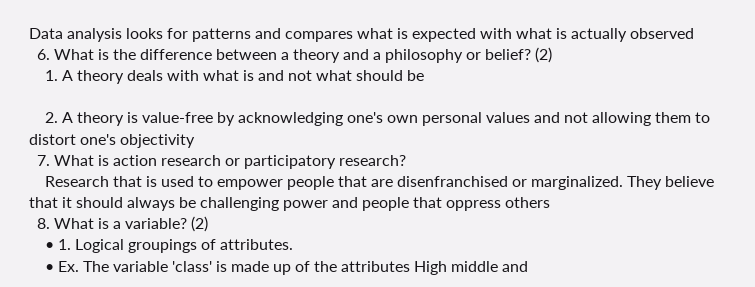Data analysis looks for patterns and compares what is expected with what is actually observed
  6. What is the difference between a theory and a philosophy or belief? (2)
    1. A theory deals with what is and not what should be

    2. A theory is value-free by acknowledging one's own personal values and not allowing them to distort one's objectivity
  7. What is action research or participatory research?
    Research that is used to empower people that are disenfranchised or marginalized. They believe that it should always be challenging power and people that oppress others
  8. What is a variable? (2)
    • 1. Logical groupings of attributes.
    • Ex. The variable 'class' is made up of the attributes High middle and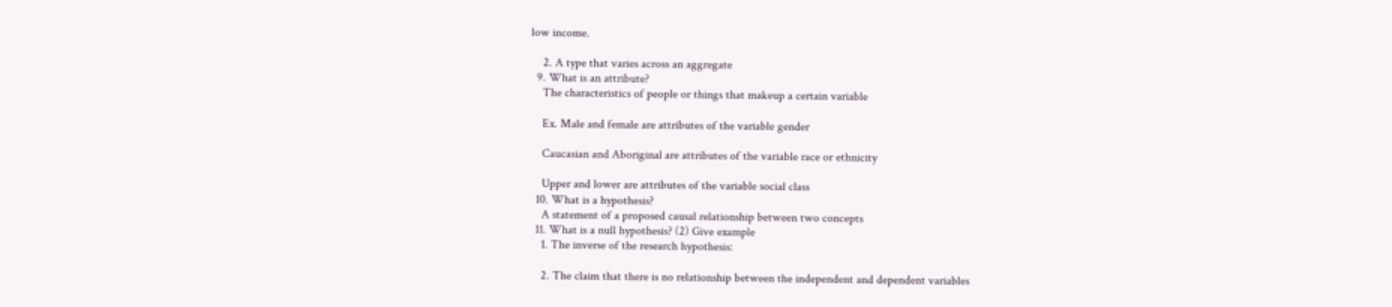low income.

    2. A type that varies across an aggregate
  9. What is an attribute?
    The characteristics of people or things that makeup a certain variable

    Ex. Male and female are attributes of the variable gender

    Caucasian and Aboriginal are attributes of the variable race or ethnicity

    Upper and lower are attributes of the variable social class
  10. What is a hypothesis?
    A statement of a proposed causal relationship between two concepts
  11. What is a null hypothesis? (2) Give example
    1. The inverse of the research hypothesis:

    2. The claim that there is no relationship between the independent and dependent variables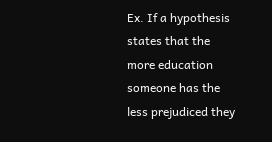Ex. If a hypothesis states that the more education someone has the less prejudiced they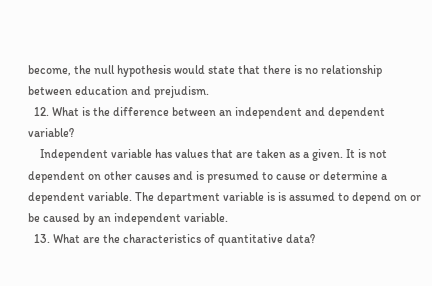become, the null hypothesis would state that there is no relationship between education and prejudism.
  12. What is the difference between an independent and dependent variable?
    Independent variable has values that are taken as a given. It is not dependent on other causes and is presumed to cause or determine a dependent variable. The department variable is is assumed to depend on or be caused by an independent variable.
  13. What are the characteristics of quantitative data?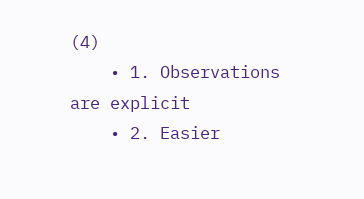(4)
    • 1. Observations are explicit
    • 2. Easier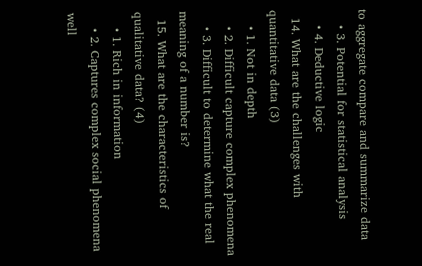to aggregate compare and summarize data
    • 3. Potential for statistical analysis
    • 4. Deductive logic
  14. What are the challenges with quantitative data (3)
    • 1. Not in depth
    • 2. Difficult capture complex phenomena
    • 3. Difficult to determine what the real meaning of a number is?
  15. What are the characteristics of qualitative data? (4)
    • 1. Rich in information
    • 2. Captures complex social phenomena well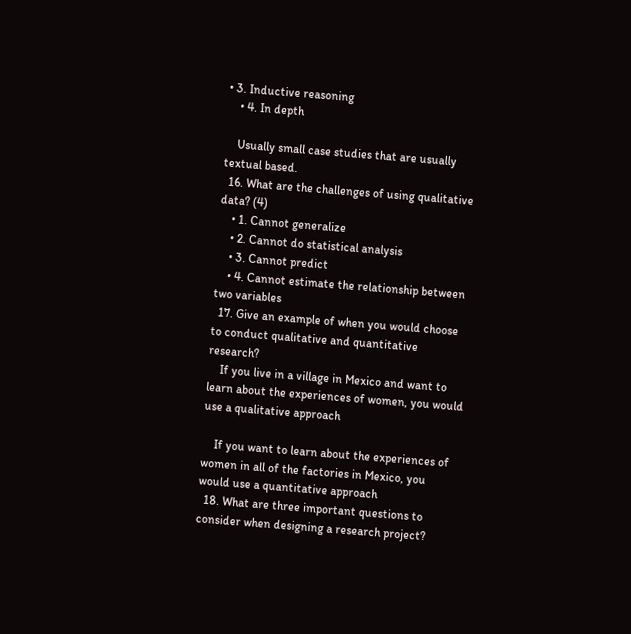• 3. Inductive reasoning
    • 4. In depth

    Usually small case studies that are usually textual based.
  16. What are the challenges of using qualitative data? (4)
    • 1. Cannot generalize
    • 2. Cannot do statistical analysis
    • 3. Cannot predict
    • 4. Cannot estimate the relationship between two variables
  17. Give an example of when you would choose to conduct qualitative and quantitative research?
    If you live in a village in Mexico and want to learn about the experiences of women, you would use a qualitative approach

    If you want to learn about the experiences of women in all of the factories in Mexico, you would use a quantitative approach
  18. What are three important questions to consider when designing a research project?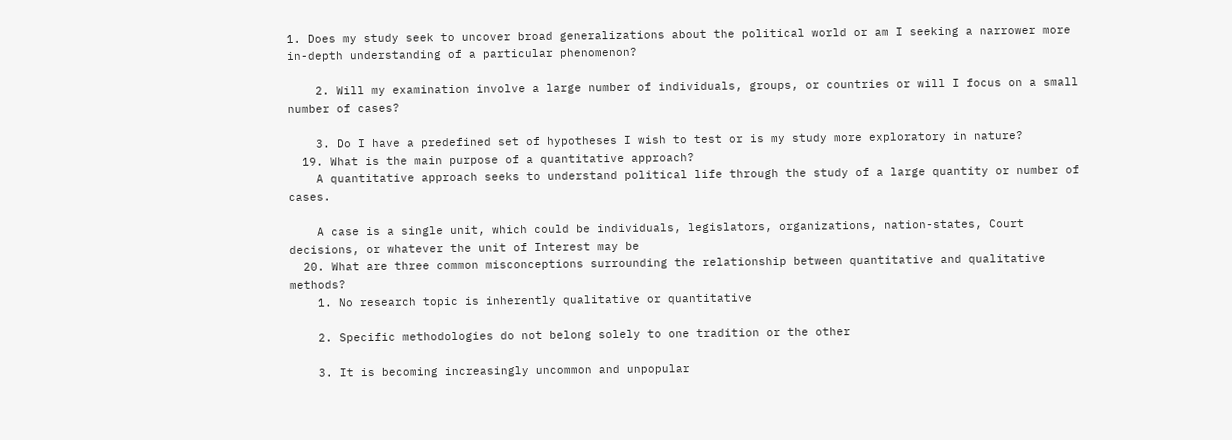1. Does my study seek to uncover broad generalizations about the political world or am I seeking a narrower more in-depth understanding of a particular phenomenon?

    2. Will my examination involve a large number of individuals, groups, or countries or will I focus on a small number of cases?

    3. Do I have a predefined set of hypotheses I wish to test or is my study more exploratory in nature?
  19. What is the main purpose of a quantitative approach?
    A quantitative approach seeks to understand political life through the study of a large quantity or number of cases.

    A case is a single unit, which could be individuals, legislators, organizations, nation-states, Court decisions, or whatever the unit of Interest may be
  20. What are three common misconceptions surrounding the relationship between quantitative and qualitative methods?
    1. No research topic is inherently qualitative or quantitative

    2. Specific methodologies do not belong solely to one tradition or the other

    3. It is becoming increasingly uncommon and unpopular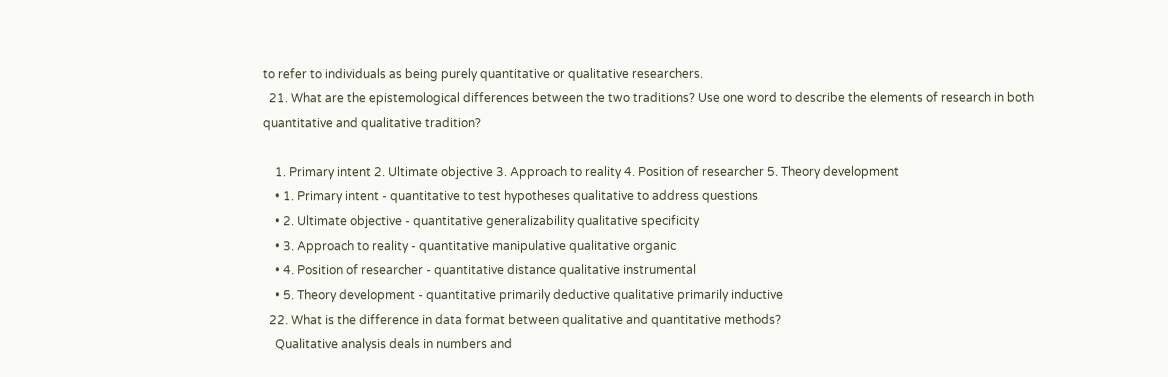to refer to individuals as being purely quantitative or qualitative researchers.
  21. What are the epistemological differences between the two traditions? Use one word to describe the elements of research in both quantitative and qualitative tradition?

    1. Primary intent 2. Ultimate objective 3. Approach to reality 4. Position of researcher 5. Theory development
    • 1. Primary intent - quantitative to test hypotheses qualitative to address questions
    • 2. Ultimate objective - quantitative generalizability qualitative specificity
    • 3. Approach to reality - quantitative manipulative qualitative organic
    • 4. Position of researcher - quantitative distance qualitative instrumental
    • 5. Theory development - quantitative primarily deductive qualitative primarily inductive
  22. What is the difference in data format between qualitative and quantitative methods?
    Qualitative analysis deals in numbers and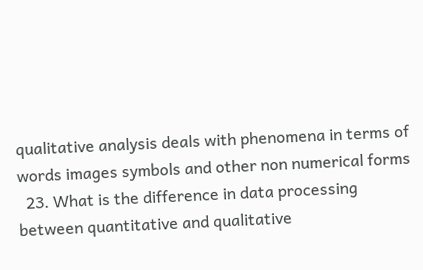qualitative analysis deals with phenomena in terms of words images symbols and other non numerical forms
  23. What is the difference in data processing between quantitative and qualitative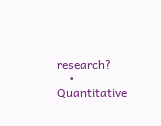research?
    • Quantitative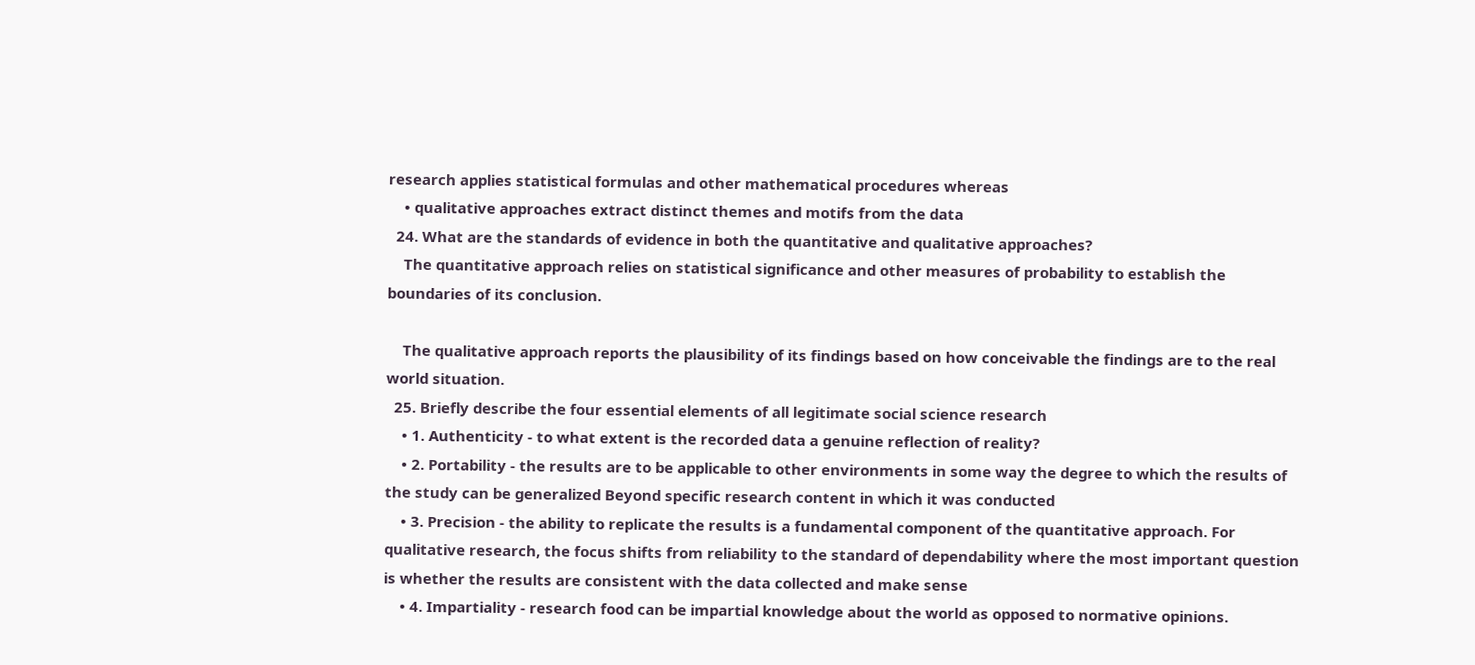research applies statistical formulas and other mathematical procedures whereas
    • qualitative approaches extract distinct themes and motifs from the data
  24. What are the standards of evidence in both the quantitative and qualitative approaches?
    The quantitative approach relies on statistical significance and other measures of probability to establish the boundaries of its conclusion.

    The qualitative approach reports the plausibility of its findings based on how conceivable the findings are to the real world situation.
  25. Briefly describe the four essential elements of all legitimate social science research
    • 1. Authenticity - to what extent is the recorded data a genuine reflection of reality?
    • 2. Portability - the results are to be applicable to other environments in some way the degree to which the results of the study can be generalized Beyond specific research content in which it was conducted
    • 3. Precision - the ability to replicate the results is a fundamental component of the quantitative approach. For qualitative research, the focus shifts from reliability to the standard of dependability where the most important question is whether the results are consistent with the data collected and make sense
    • 4. Impartiality - research food can be impartial knowledge about the world as opposed to normative opinions.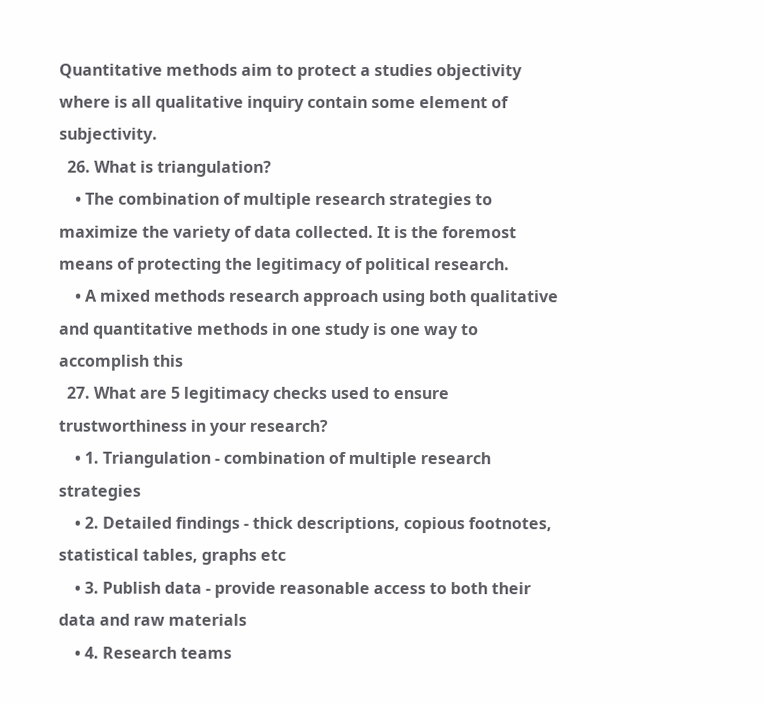Quantitative methods aim to protect a studies objectivity where is all qualitative inquiry contain some element of subjectivity.
  26. What is triangulation?
    • The combination of multiple research strategies to maximize the variety of data collected. It is the foremost means of protecting the legitimacy of political research.
    • A mixed methods research approach using both qualitative and quantitative methods in one study is one way to accomplish this
  27. What are 5 legitimacy checks used to ensure trustworthiness in your research?
    • 1. Triangulation - combination of multiple research strategies
    • 2. Detailed findings - thick descriptions, copious footnotes, statistical tables, graphs etc
    • 3. Publish data - provide reasonable access to both their data and raw materials
    • 4. Research teams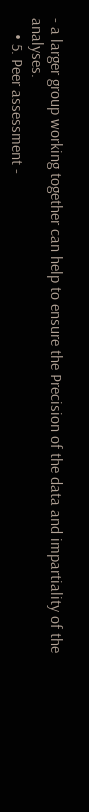- a larger group working together can help to ensure the Precision of the data and impartiality of the analyses.
    • 5. Peer assessment -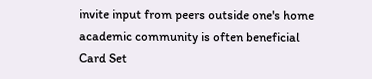invite input from peers outside one's home academic community is often beneficial
Card Set